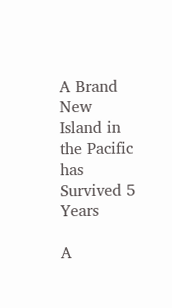A Brand New Island in the Pacific has Survived 5 Years

A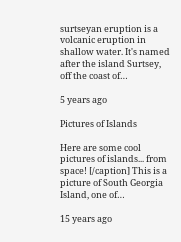surtseyan eruption is a volcanic eruption in shallow water. It's named after the island Surtsey, off the coast of…

5 years ago

Pictures of Islands

Here are some cool pictures of islands... from space! [/caption] This is a picture of South Georgia Island, one of…

15 years ago